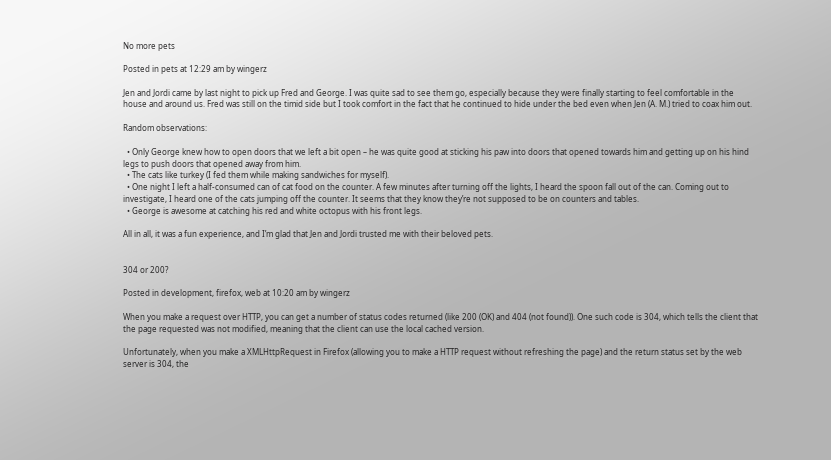No more pets

Posted in pets at 12:29 am by wingerz

Jen and Jordi came by last night to pick up Fred and George. I was quite sad to see them go, especially because they were finally starting to feel comfortable in the house and around us. Fred was still on the timid side but I took comfort in the fact that he continued to hide under the bed even when Jen (A. M.) tried to coax him out.

Random observations:

  • Only George knew how to open doors that we left a bit open – he was quite good at sticking his paw into doors that opened towards him and getting up on his hind legs to push doors that opened away from him.
  • The cats like turkey (I fed them while making sandwiches for myself).
  • One night I left a half-consumed can of cat food on the counter. A few minutes after turning off the lights, I heard the spoon fall out of the can. Coming out to investigate, I heard one of the cats jumping off the counter. It seems that they know they’re not supposed to be on counters and tables.
  • George is awesome at catching his red and white octopus with his front legs.

All in all, it was a fun experience, and I’m glad that Jen and Jordi trusted me with their beloved pets.


304 or 200?

Posted in development, firefox, web at 10:20 am by wingerz

When you make a request over HTTP, you can get a number of status codes returned (like 200 (OK) and 404 (not found)). One such code is 304, which tells the client that the page requested was not modified, meaning that the client can use the local cached version.

Unfortunately, when you make a XMLHttpRequest in Firefox (allowing you to make a HTTP request without refreshing the page) and the return status set by the web server is 304, the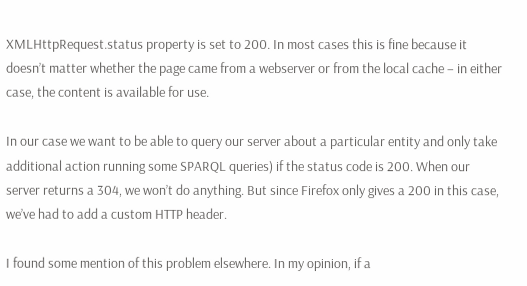XMLHttpRequest.status property is set to 200. In most cases this is fine because it doesn’t matter whether the page came from a webserver or from the local cache – in either case, the content is available for use.

In our case we want to be able to query our server about a particular entity and only take additional action running some SPARQL queries) if the status code is 200. When our server returns a 304, we won’t do anything. But since Firefox only gives a 200 in this case, we’ve had to add a custom HTTP header.

I found some mention of this problem elsewhere. In my opinion, if a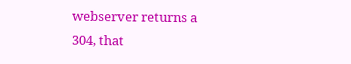webserver returns a 304, that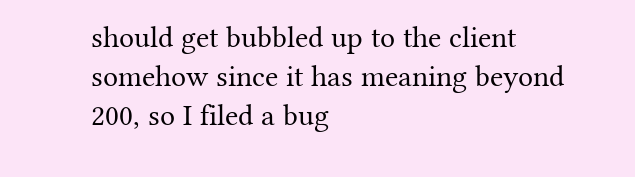should get bubbled up to the client somehow since it has meaning beyond 200, so I filed a bug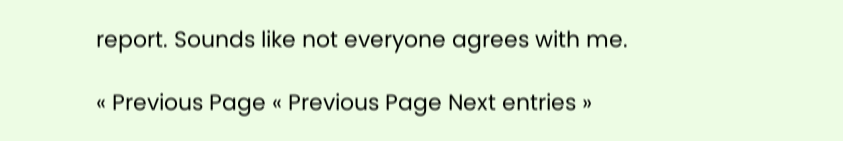report. Sounds like not everyone agrees with me.

« Previous Page « Previous Page Next entries »